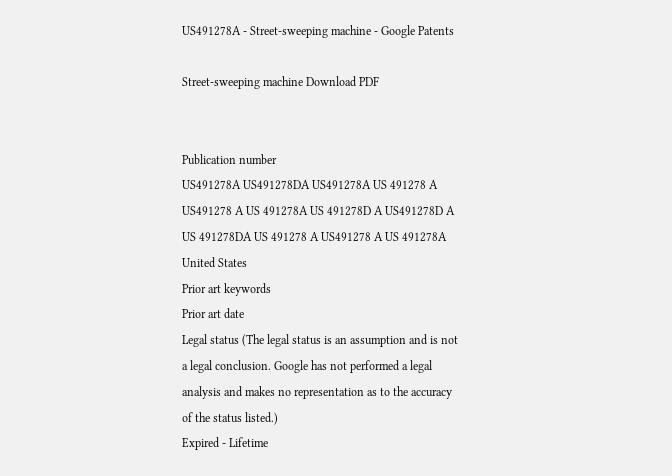US491278A - Street-sweeping machine - Google Patents

Street-sweeping machine Download PDF


Publication number
US491278A US491278DA US491278A US 491278 A US491278 A US 491278A US 491278D A US491278D A US 491278DA US 491278 A US491278 A US 491278A
United States
Prior art keywords
Prior art date
Legal status (The legal status is an assumption and is not a legal conclusion. Google has not performed a legal analysis and makes no representation as to the accuracy of the status listed.)
Expired - Lifetime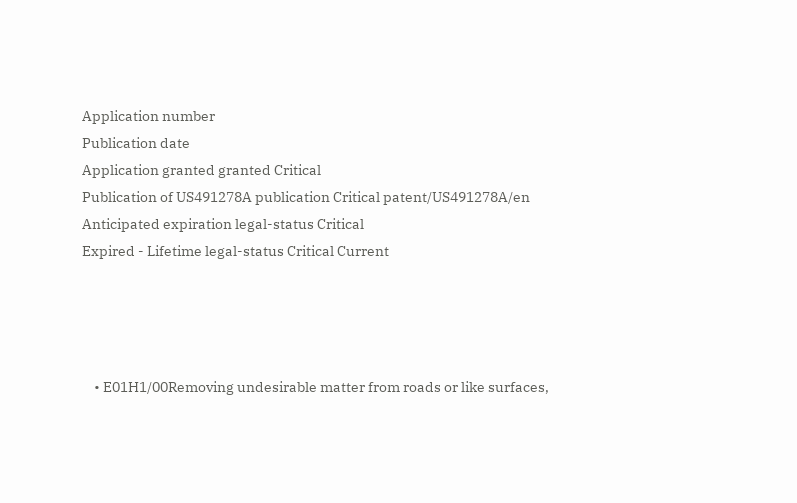Application number
Publication date
Application granted granted Critical
Publication of US491278A publication Critical patent/US491278A/en
Anticipated expiration legal-status Critical
Expired - Lifetime legal-status Critical Current




    • E01H1/00Removing undesirable matter from roads or like surfaces,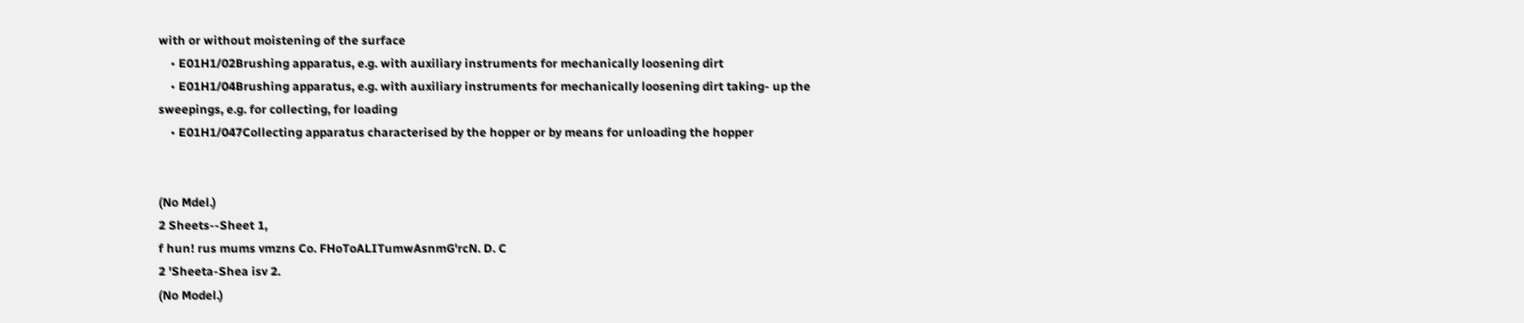with or without moistening of the surface
    • E01H1/02Brushing apparatus, e.g. with auxiliary instruments for mechanically loosening dirt
    • E01H1/04Brushing apparatus, e.g. with auxiliary instruments for mechanically loosening dirt taking- up the sweepings, e.g. for collecting, for loading
    • E01H1/047Collecting apparatus characterised by the hopper or by means for unloading the hopper


(No Mdel.)
2 Sheets--Sheet 1,
f hun! rus mums vmzns Co. FHoToALITumwAsnmG'rcN. D. C
2 'Sheeta-Shea isv 2.
(No Model.)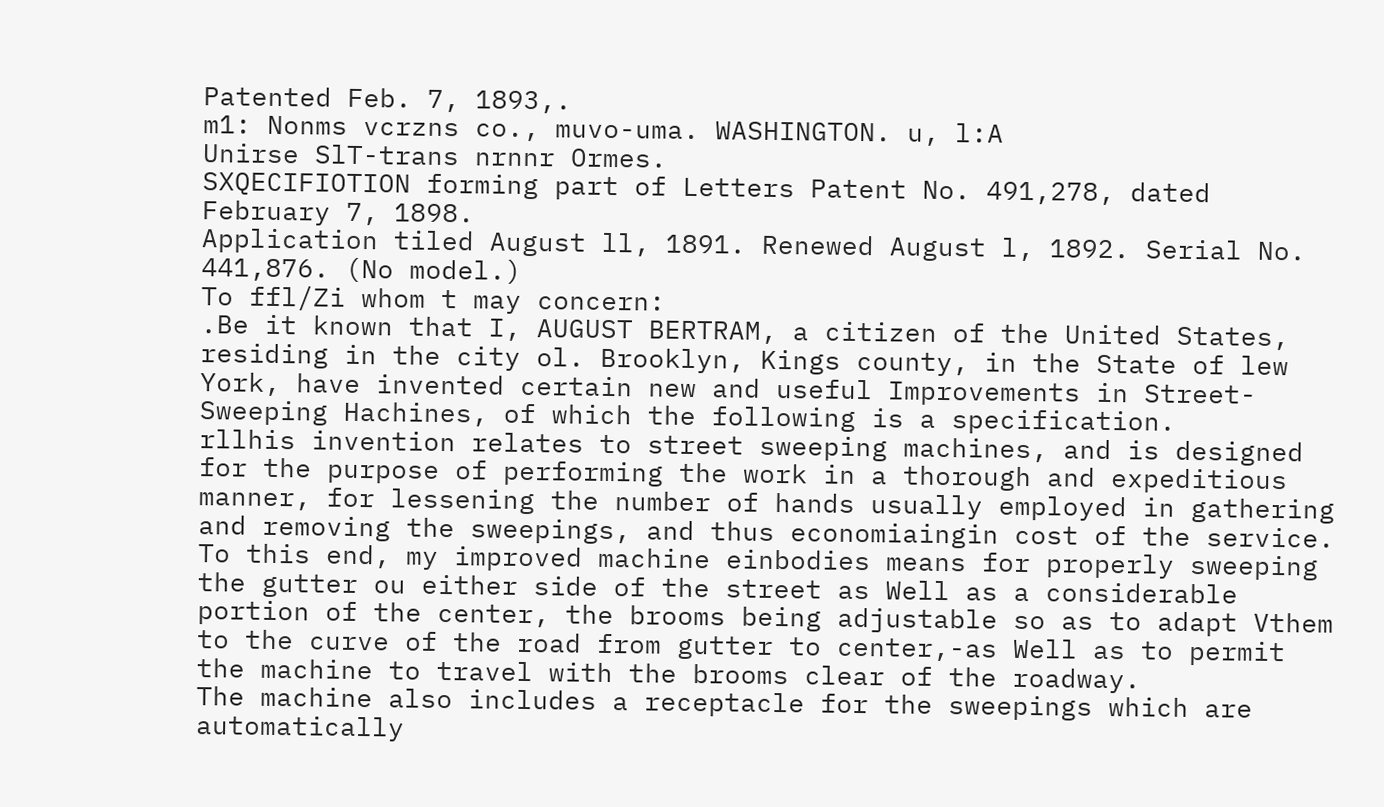Patented Feb. 7, 1893,.
m1: Nonms vcrzns co., muvo-uma. WASHINGTON. u, l:A
Unirse SlT-trans nrnnr Ormes.
SXQECIFIOTION forming part of Letters Patent No. 491,278, dated February 7, 1898.
Application tiled August ll, 1891. Renewed August l, 1892. Serial No. 441,876. (No model.)
To ffl/Zi whom t may concern:
.Be it known that I, AUGUST BERTRAM, a citizen of the United States, residing in the city ol. Brooklyn, Kings county, in the State of lew York, have invented certain new and useful Improvements in Street-Sweeping Hachines, of which the following is a specification.
rllhis invention relates to street sweeping machines, and is designed for the purpose of performing the work in a thorough and expeditious manner, for lessening the number of hands usually employed in gathering and removing the sweepings, and thus economiaingin cost of the service.
To this end, my improved machine einbodies means for properly sweeping the gutter ou either side of the street as Well as a considerable portion of the center, the brooms being adjustable so as to adapt Vthem to the curve of the road from gutter to center,-as Well as to permit the machine to travel with the brooms clear of the roadway.
The machine also includes a receptacle for the sweepings which are automatically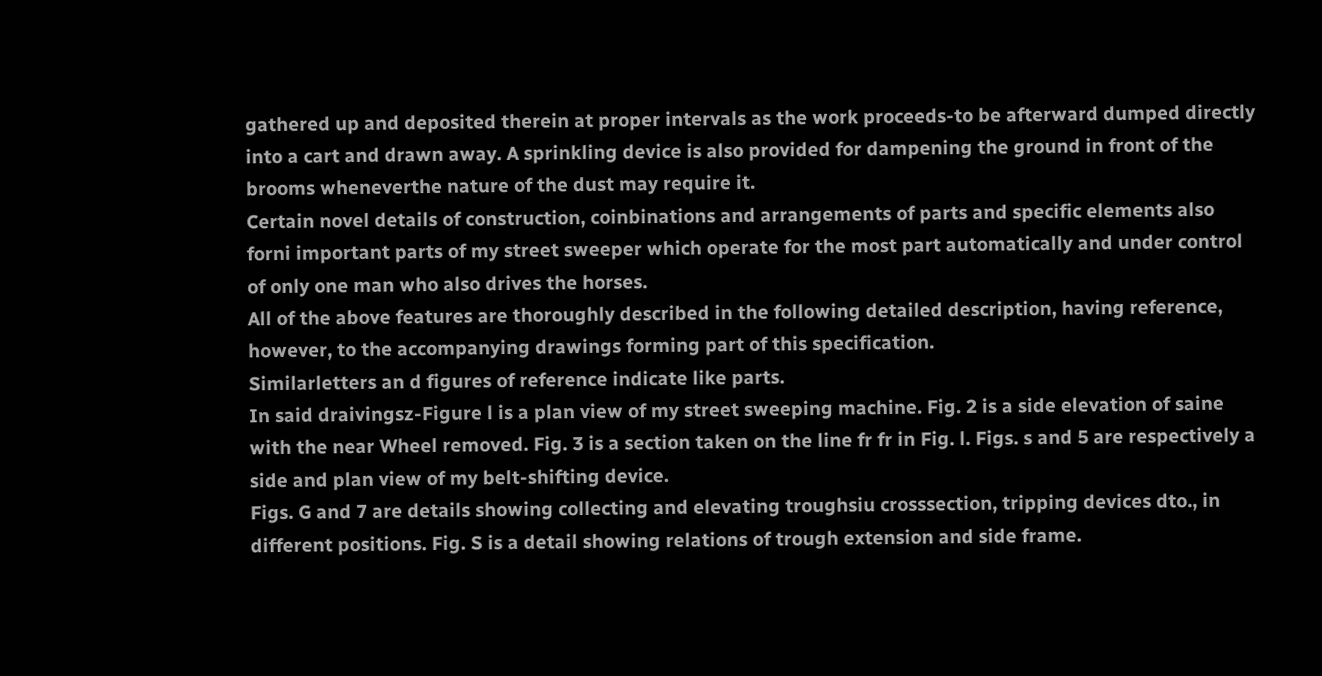gathered up and deposited therein at proper intervals as the work proceeds-to be afterward dumped directly into a cart and drawn away. A sprinkling device is also provided for dampening the ground in front of the brooms wheneverthe nature of the dust may require it.
Certain novel details of construction, coinbinations and arrangements of parts and specific elements also forni important parts of my street sweeper which operate for the most part automatically and under control of only one man who also drives the horses.
All of the above features are thoroughly described in the following detailed description, having reference, however, to the accompanying drawings forming part of this specification.
Similarletters an d figures of reference indicate like parts.
In said draivingsz-Figure l is a plan view of my street sweeping machine. Fig. 2 is a side elevation of saine with the near Wheel removed. Fig. 3 is a section taken on the line fr fr in Fig. l. Figs. s and 5 are respectively a side and plan view of my belt-shifting device.
Figs. G and 7 are details showing collecting and elevating troughsiu crosssection, tripping devices dto., in different positions. Fig. S is a detail showing relations of trough extension and side frame.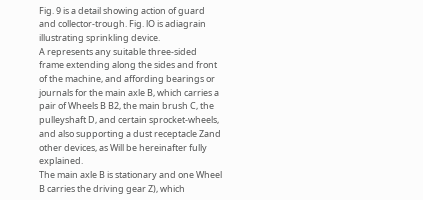Fig. 9 is a detail showing action of guard and collector-trough. Fig. lO is adiagrain illustrating sprinkling device.
A represents any suitable three-sided frame extending along the sides and front of the machine, and affording bearings or journals for the main axle B, which carries a pair of Wheels B B2, the main brush C, the pulleyshaft D, and certain sprocket-wheels, and also supporting a dust receptacle Zand other devices, as Will be hereinafter fully explained.
The main axle B is stationary and one Wheel B carries the driving gear Z), which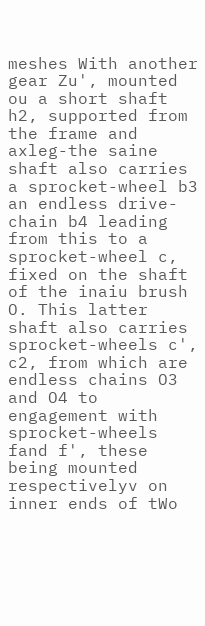meshes With another gear Zu', mounted ou a short shaft h2, supported from the frame and axleg-the saine shaft also carries a sprocket-wheel b3 an endless drive-chain b4 leading from this to a sprocket-wheel c, fixed on the shaft of the inaiu brush O. This latter shaft also carries sprocket-wheels c', c2, from which are endless chains O3 and O4 to engagement with sprocket-wheels fand f', these being mounted respectivelyv on inner ends of tWo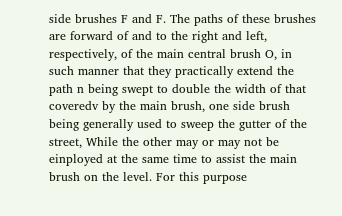side brushes F and F. The paths of these brushes are forward of and to the right and left, respectively, of the main central brush O, in such manner that they practically extend the path n being swept to double the width of that coveredv by the main brush, one side brush being generally used to sweep the gutter of the street, While the other may or may not be einployed at the same time to assist the main brush on the level. For this purpose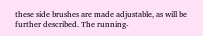these side brushes are made adjustable, as will be further described. The running-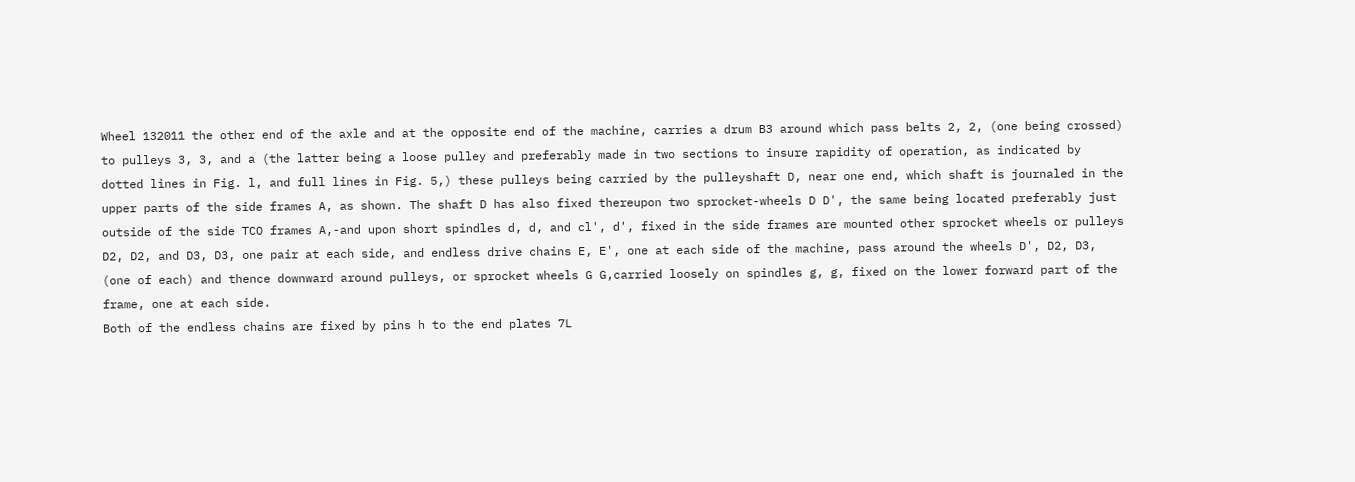Wheel 132011 the other end of the axle and at the opposite end of the machine, carries a drum B3 around which pass belts 2, 2, (one being crossed) to pulleys 3, 3, and a (the latter being a loose pulley and preferably made in two sections to insure rapidity of operation, as indicated by dotted lines in Fig. l, and full lines in Fig. 5,) these pulleys being carried by the pulleyshaft D, near one end, which shaft is journaled in the upper parts of the side frames A, as shown. The shaft D has also fixed thereupon two sprocket-wheels D D', the same being located preferably just outside of the side TCO frames A,-and upon short spindles d, d, and cl', d', fixed in the side frames are mounted other sprocket wheels or pulleys D2, D2, and D3, D3, one pair at each side, and endless drive chains E, E', one at each side of the machine, pass around the wheels D', D2, D3, (one of each) and thence downward around pulleys, or sprocket wheels G G,carried loosely on spindles g, g, fixed on the lower forward part of the frame, one at each side.
Both of the endless chains are fixed by pins h to the end plates 7L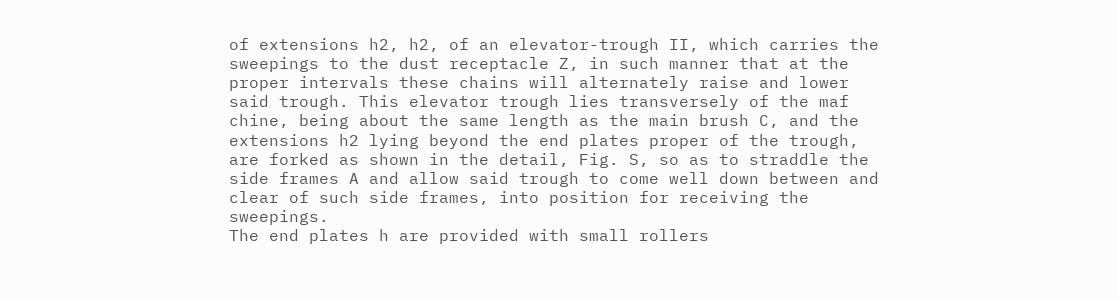of extensions h2, h2, of an elevator-trough II, which carries the sweepings to the dust receptacle Z, in such manner that at the proper intervals these chains will alternately raise and lower said trough. This elevator trough lies transversely of the maf chine, being about the same length as the main brush C, and the extensions h2 lying beyond the end plates proper of the trough, are forked as shown in the detail, Fig. S, so as to straddle the side frames A and allow said trough to come well down between and clear of such side frames, into position for receiving the sweepings.
The end plates h are provided with small rollers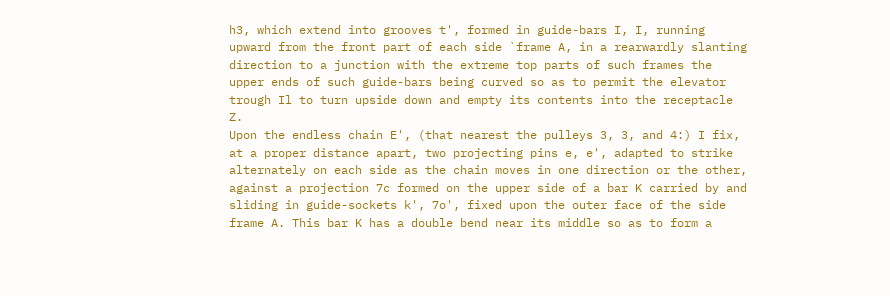h3, which extend into grooves t', formed in guide-bars I, I, running upward from the front part of each side `frame A, in a rearwardly slanting direction to a junction with the extreme top parts of such frames the upper ends of such guide-bars being curved so as to permit the elevator trough Il to turn upside down and empty its contents into the receptacle Z.
Upon the endless chain E', (that nearest the pulleys 3, 3, and 4:) I fix, at a proper distance apart, two projecting pins e, e', adapted to strike alternately on each side as the chain moves in one direction or the other, against a projection 7c formed on the upper side of a bar K carried by and sliding in guide-sockets k', 7o', fixed upon the outer face of the side frame A. This bar K has a double bend near its middle so as to form a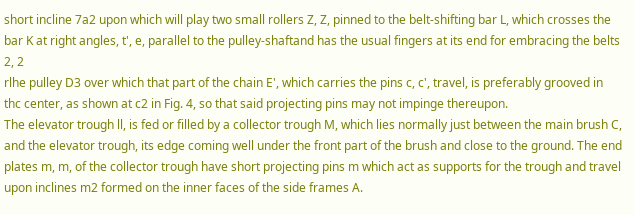short incline 7a2 upon which will play two small rollers Z, Z, pinned to the belt-shifting bar L, which crosses the bar K at right angles, t', e, parallel to the pulley-shaftand has the usual fingers at its end for embracing the belts 2, 2
rlhe pulley D3 over which that part of the chain E', which carries the pins c, c', travel, is preferably grooved in thc center, as shown at c2 in Fig. 4, so that said projecting pins may not impinge thereupon.
The elevator trough ll, is fed or filled by a collector trough M, which lies normally just between the main brush C, and the elevator trough, its edge coming well under the front part of the brush and close to the ground. The end plates m, m, of the collector trough have short projecting pins m which act as supports for the trough and travel upon inclines m2 formed on the inner faces of the side frames A.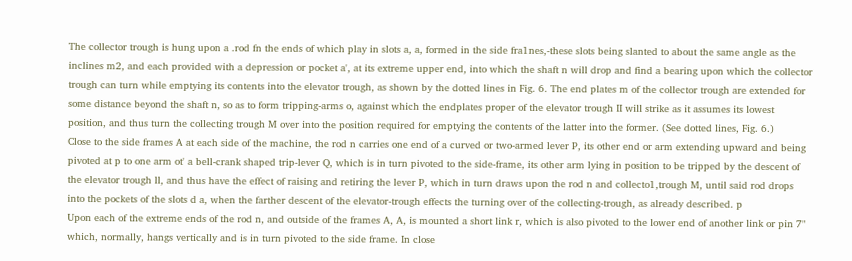The collector trough is hung upon a .rod fn the ends of which play in slots a, a, formed in the side fra1nes,-these slots being slanted to about the same angle as the inclines m2, and each provided with a depression or pocket a', at its extreme upper end, into which the shaft n will drop and find a bearing upon which the collector trough can turn while emptying its contents into the elevator trough, as shown by the dotted lines in Fig. 6. The end plates m of the collector trough are extended for some distance beyond the shaft n, so as to form tripping-arms o, against which the endplates proper of the elevator trough II will strike as it assumes its lowest position, and thus turn the collecting trough M over into the position required for emptying the contents of the latter into the former. (See dotted lines, Fig. 6.)
Close to the side frames A at each side of the machine, the rod n carries one end of a curved or two-armed lever P, its other end or arm extending upward and being pivoted at p to one arm ot' a bell-crank shaped trip-lever Q, which is in turn pivoted to the side-frame, its other arm lying in position to be tripped by the descent of the elevator trough ll, and thus have the effect of raising and retiring the lever P, which in turn draws upon the rod n and collecto1,trough M, until said rod drops into the pockets of the slots d a, when the farther descent of the elevator-trough effects the turning over of the collecting-trough, as already described. p
Upon each of the extreme ends of the rod n, and outside of the frames A, A, is mounted a short link r, which is also pivoted to the lower end of another link or pin 7" which, normally, hangs vertically and is in turn pivoted to the side frame. In close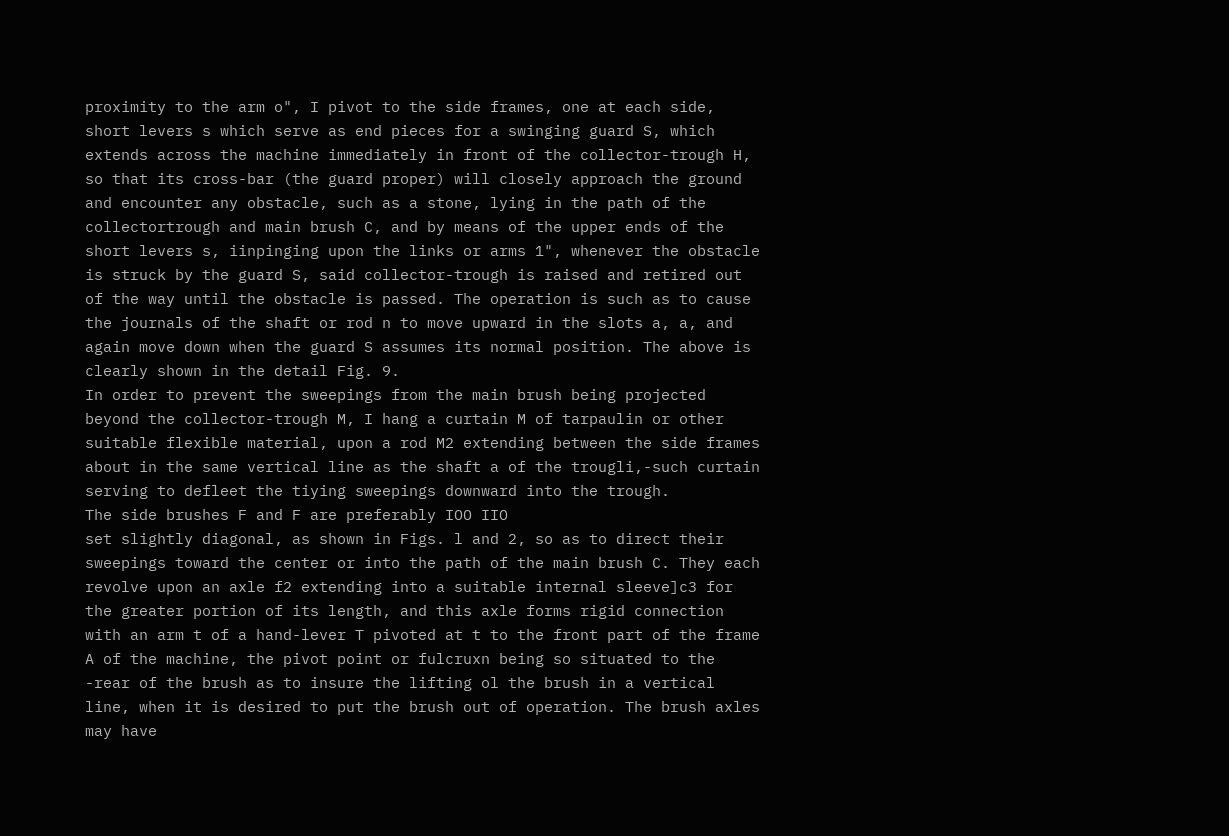proximity to the arm o", I pivot to the side frames, one at each side, short levers s which serve as end pieces for a swinging guard S, which extends across the machine immediately in front of the collector-trough H, so that its cross-bar (the guard proper) will closely approach the ground and encounter any obstacle, such as a stone, lying in the path of the collectortrough and main brush C, and by means of the upper ends of the short levers s, iinpinging upon the links or arms 1", whenever the obstacle is struck by the guard S, said collector-trough is raised and retired out of the way until the obstacle is passed. The operation is such as to cause the journals of the shaft or rod n to move upward in the slots a, a, and again move down when the guard S assumes its normal position. The above is clearly shown in the detail Fig. 9.
In order to prevent the sweepings from the main brush being projected beyond the collector-trough M, I hang a curtain M of tarpaulin or other suitable flexible material, upon a rod M2 extending between the side frames about in the same vertical line as the shaft a of the trougli,-such curtain serving to defleet the tiying sweepings downward into the trough.
The side brushes F and F are preferably IOO IIO
set slightly diagonal, as shown in Figs. l and 2, so as to direct their sweepings toward the center or into the path of the main brush C. They each revolve upon an axle f2 extending into a suitable internal sleeve]c3 for the greater portion of its length, and this axle forms rigid connection with an arm t of a hand-lever T pivoted at t to the front part of the frame A of the machine, the pivot point or fulcruxn being so situated to the -rear of the brush as to insure the lifting ol the brush in a vertical line, when it is desired to put the brush out of operation. The brush axles may have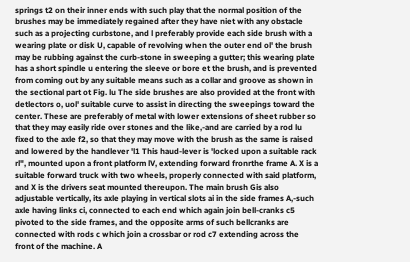springs t2 on their inner ends with such play that the normal position of the brushes may be immediately regained after they have niet with any obstacle such as a projecting curbstone, and l preferably provide each side brush with a wearing plate or disk U, capable of revolving when the outer end ol' the brush may be rubbing against the curb-stone in sweeping a gutter; this wearing plate has a short spindle u entering the sleeve or bore et the brush, and is prevented from coming out by any suitable means such as a collar and groove as shown in the sectional part ot Fig. lu The side brushes are also provided at the front with detlectors o, uol' suitable curve to assist in directing the sweepings toward the center. These are preferably of metal with lower extensions of sheet rubber so that they may easily ride over stones and the like,-and are carried by a rod lu fixed to the axle f2, so that they may move with the brush as the same is raised and lowered by the handlever 'l1 This haud-lever is 'locked upon a suitable rack rl", mounted upon a front platform lV, extending forward fronrthe frame A. X is a suitable forward truck with two wheels, properly connected with said platform, and X is the drivers seat mounted thereupon. The main brush Gis also adjustable vertically, its axle playing in vertical slots ai in the side frames A,-such axle having links ci, connected to each end which again join bell-cranks c5 pivoted to the side frames, and the opposite arms of such bellcranks are connected with rods c which join a crossbar or rod c7 extending across the front of the machine. A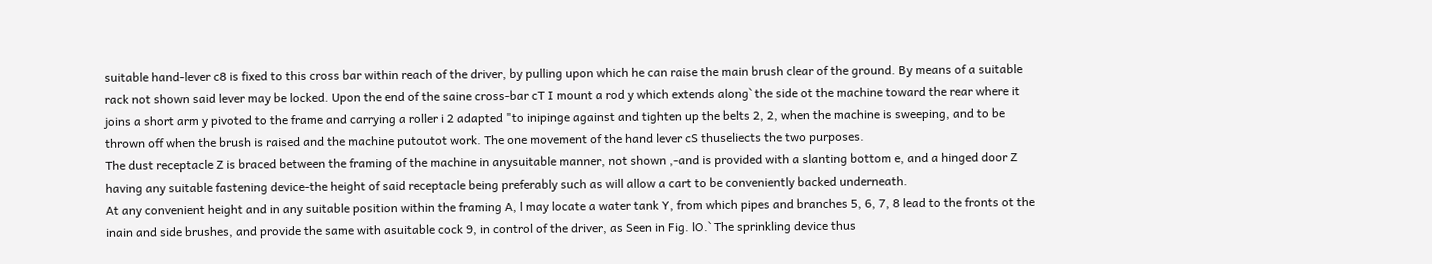suitable hand-lever c8 is fixed to this cross bar within reach of the driver, by pulling upon which he can raise the main brush clear of the ground. By means of a suitable rack not shown said lever may be locked. Upon the end of the saine cross-bar cT I mount a rod y which extends along` the side ot the machine toward the rear where it joins a short arm y pivoted to the frame and carrying a roller i 2 adapted "to inipinge against and tighten up the belts 2, 2, when the machine is sweeping, and to be thrown off when the brush is raised and the machine putoutot work. The one movement of the hand lever cS thuseliects the two purposes.
The dust receptacle Z is braced between the framing of the machine in anysuitable manner, not shown ,-and is provided with a slanting bottom e, and a hinged door Z having any suitable fastening device-the height of said receptacle being preferably such as will allow a cart to be conveniently backed underneath.
At any convenient height and in any suitable position within the framing A, l may locate a water tank Y, from which pipes and branches 5, 6, 7, 8 lead to the fronts ot the inain and side brushes, and provide the same with asuitable cock 9, in control of the driver, as Seen in Fig. lO.` The sprinkling device thus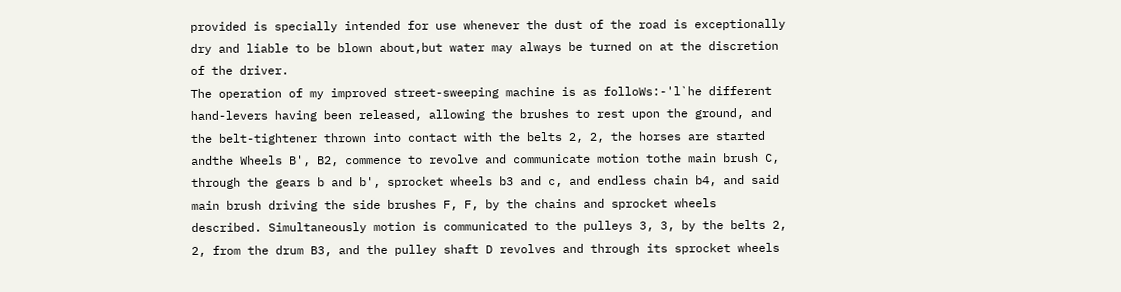provided is specially intended for use whenever the dust of the road is exceptionally dry and liable to be blown about,but water may always be turned on at the discretion of the driver.
The operation of my improved street-sweeping machine is as folloWs:-'l`he different hand-levers having been released, allowing the brushes to rest upon the ground, and the belt-tightener thrown into contact with the belts 2, 2, the horses are started andthe Wheels B', B2, commence to revolve and communicate motion tothe main brush C, through the gears b and b', sprocket wheels b3 and c, and endless chain b4, and said main brush driving the side brushes F, F, by the chains and sprocket wheels described. Simultaneously motion is communicated to the pulleys 3, 3, by the belts 2, 2, from the drum B3, and the pulley shaft D revolves and through its sprocket wheels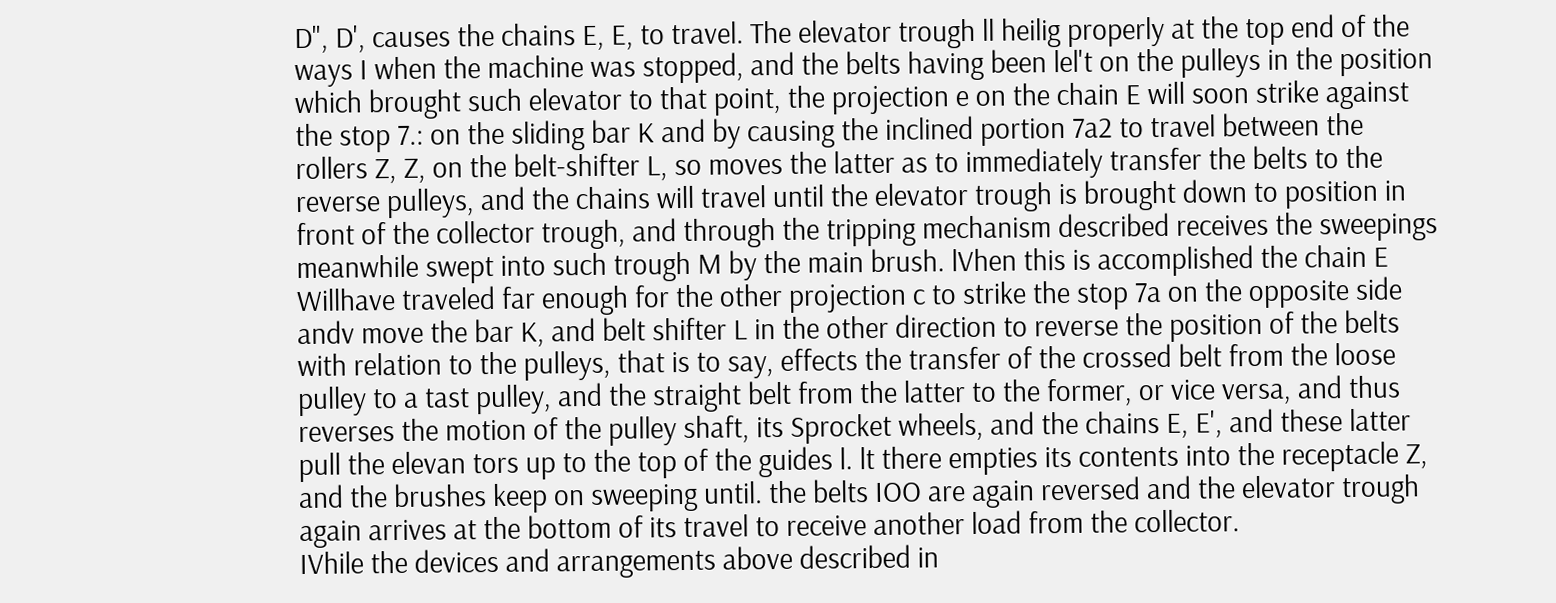D", D', causes the chains E, E, to travel. The elevator trough ll heilig properly at the top end of the ways I when the machine was stopped, and the belts having been lel't on the pulleys in the position which brought such elevator to that point, the projection e on the chain E will soon strike against the stop 7.: on the sliding bar K and by causing the inclined portion 7a2 to travel between the rollers Z, Z, on the belt-shifter L, so moves the latter as to immediately transfer the belts to the reverse pulleys, and the chains will travel until the elevator trough is brought down to position in front of the collector trough, and through the tripping mechanism described receives the sweepings meanwhile swept into such trough M by the main brush. lVhen this is accomplished the chain E Willhave traveled far enough for the other projection c to strike the stop 7a on the opposite side andv move the bar K, and belt shifter L in the other direction to reverse the position of the belts with relation to the pulleys, that is to say, effects the transfer of the crossed belt from the loose pulley to a tast pulley, and the straight belt from the latter to the former, or vice versa, and thus reverses the motion of the pulley shaft, its Sprocket wheels, and the chains E, E', and these latter pull the elevan tors up to the top of the guides l. lt there empties its contents into the receptacle Z, and the brushes keep on sweeping until. the belts IOO are again reversed and the elevator trough again arrives at the bottom of its travel to receive another load from the collector.
IVhile the devices and arrangements above described in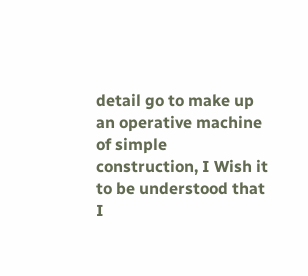detail go to make up an operative machine of simple construction, I Wish it to be understood that I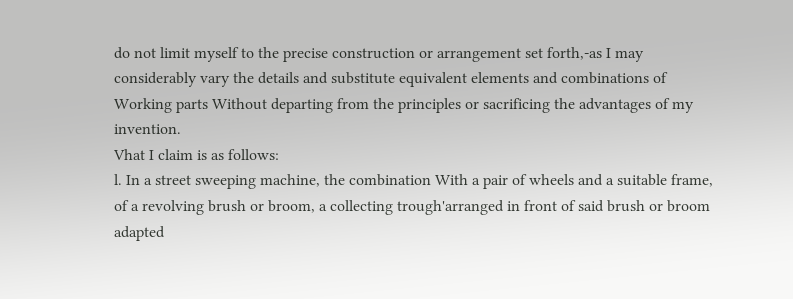do not limit myself to the precise construction or arrangement set forth,-as I may considerably vary the details and substitute equivalent elements and combinations of Working parts Without departing from the principles or sacrificing the advantages of my invention.
Vhat I claim is as follows:
l. In a street sweeping machine, the combination With a pair of wheels and a suitable frame, of a revolving brush or broom, a collecting trough'arranged in front of said brush or broom adapted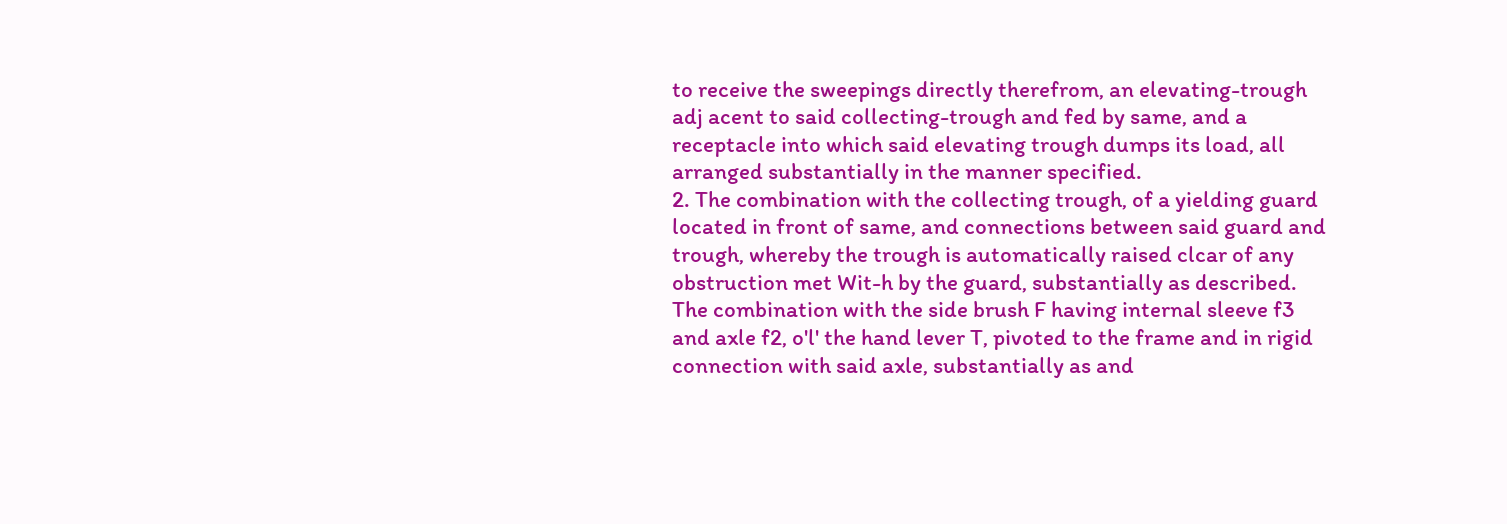to receive the sweepings directly therefrom, an elevating-trough adj acent to said collecting-trough and fed by same, and a receptacle into which said elevating trough dumps its load, all arranged substantially in the manner specified.
2. The combination with the collecting trough, of a yielding guard located in front of same, and connections between said guard and trough, whereby the trough is automatically raised clcar of any obstruction met Wit-h by the guard, substantially as described.
The combination with the side brush F having internal sleeve f3 and axle f2, o'l' the hand lever T, pivoted to the frame and in rigid connection with said axle, substantially as and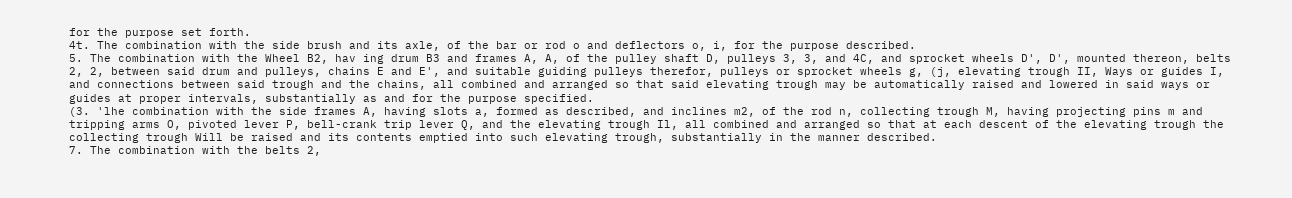for the purpose set forth.
4t. The combination with the side brush and its axle, of the bar or rod o and deflectors o, i, for the purpose described.
5. The combination with the Wheel B2, hav ing drum B3 and frames A, A, of the pulley shaft D, pulleys 3, 3, and 4C, and sprocket wheels D', D', mounted thereon, belts 2, 2, between said drum and pulleys, chains E and E', and suitable guiding pulleys therefor, pulleys or sprocket wheels g, (j, elevating trough II, Ways or guides I, and connections between said trough and the chains, all combined and arranged so that said elevating trough may be automatically raised and lowered in said ways or guides at proper intervals, substantially as and for the purpose specified.
(3. 'lhe combination with the side frames A, having slots a, formed as described, and inclines m2, of the rod n, collecting trough M, having projecting pins m and tripping arms O, pivoted lever P, bell-crank trip lever Q, and the elevating trough Il, all combined and arranged so that at each descent of the elevating trough the collecting trough Will be raised and its contents emptied into such elevating trough, substantially in the manner described.
7. The combination with the belts 2,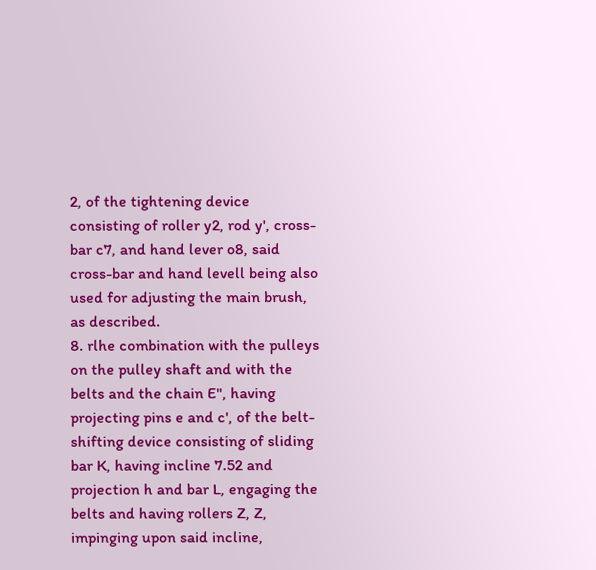2, of the tightening device consisting of roller y2, rod y', cross-bar c7, and hand lever o8, said cross-bar and hand levell being also used for adjusting the main brush, as described.
8. rlhe combination with the pulleys on the pulley shaft and with the belts and the chain E", having projecting pins e and c', of the belt-shifting device consisting of sliding bar K, having incline 7.52 and projection h and bar L, engaging the belts and having rollers Z, Z, impinging upon said incline,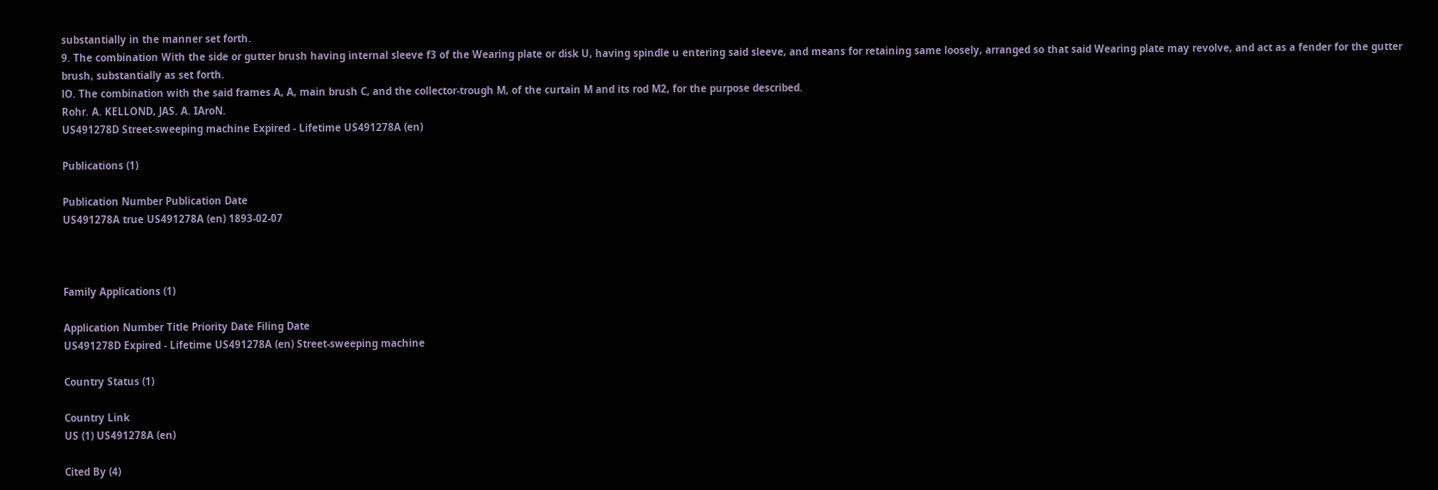substantially in the manner set forth.
9. The combination With the side or gutter brush having internal sleeve f3 of the Wearing plate or disk U, having spindle u entering said sleeve, and means for retaining same loosely, arranged so that said Wearing plate may revolve, and act as a fender for the gutter brush, substantially as set forth.
lO. The combination with the said frames A, A, main brush C, and the collector-trough M, of the curtain M and its rod M2, for the purpose described.
Rohr. A. KELLOND, JAS. A. IAroN.
US491278D Street-sweeping machine Expired - Lifetime US491278A (en)

Publications (1)

Publication Number Publication Date
US491278A true US491278A (en) 1893-02-07



Family Applications (1)

Application Number Title Priority Date Filing Date
US491278D Expired - Lifetime US491278A (en) Street-sweeping machine

Country Status (1)

Country Link
US (1) US491278A (en)

Cited By (4)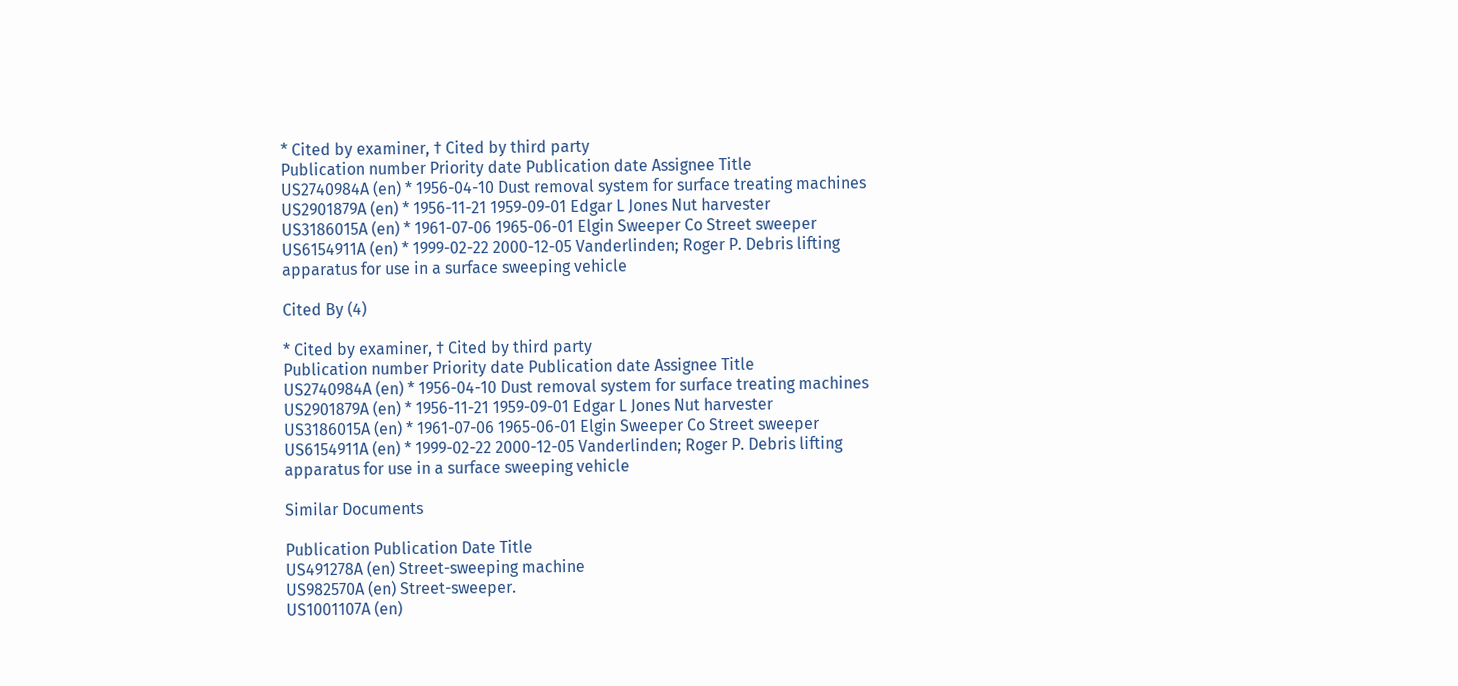* Cited by examiner, † Cited by third party
Publication number Priority date Publication date Assignee Title
US2740984A (en) * 1956-04-10 Dust removal system for surface treating machines
US2901879A (en) * 1956-11-21 1959-09-01 Edgar L Jones Nut harvester
US3186015A (en) * 1961-07-06 1965-06-01 Elgin Sweeper Co Street sweeper
US6154911A (en) * 1999-02-22 2000-12-05 Vanderlinden; Roger P. Debris lifting apparatus for use in a surface sweeping vehicle

Cited By (4)

* Cited by examiner, † Cited by third party
Publication number Priority date Publication date Assignee Title
US2740984A (en) * 1956-04-10 Dust removal system for surface treating machines
US2901879A (en) * 1956-11-21 1959-09-01 Edgar L Jones Nut harvester
US3186015A (en) * 1961-07-06 1965-06-01 Elgin Sweeper Co Street sweeper
US6154911A (en) * 1999-02-22 2000-12-05 Vanderlinden; Roger P. Debris lifting apparatus for use in a surface sweeping vehicle

Similar Documents

Publication Publication Date Title
US491278A (en) Street-sweeping machine
US982570A (en) Street-sweeper.
US1001107A (en)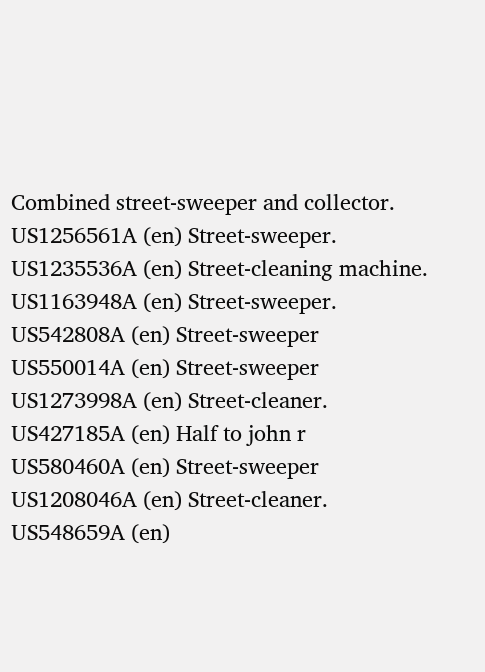Combined street-sweeper and collector.
US1256561A (en) Street-sweeper.
US1235536A (en) Street-cleaning machine.
US1163948A (en) Street-sweeper.
US542808A (en) Street-sweeper
US550014A (en) Street-sweeper
US1273998A (en) Street-cleaner.
US427185A (en) Half to john r
US580460A (en) Street-sweeper
US1208046A (en) Street-cleaner.
US548659A (en)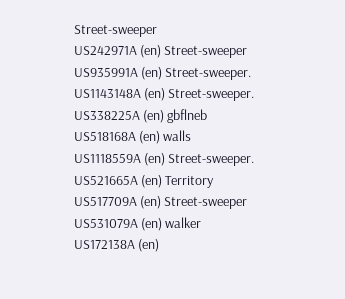Street-sweeper
US242971A (en) Street-sweeper
US935991A (en) Street-sweeper.
US1143148A (en) Street-sweeper.
US338225A (en) gbflneb
US518168A (en) walls
US1118559A (en) Street-sweeper.
US521665A (en) Territory
US517709A (en) Street-sweeper
US531079A (en) walker
US172138A (en)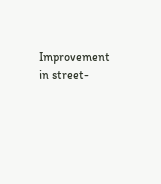Improvement in street-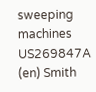sweeping machines
US269847A (en) Smith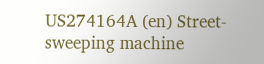US274164A (en) Street-sweeping machine